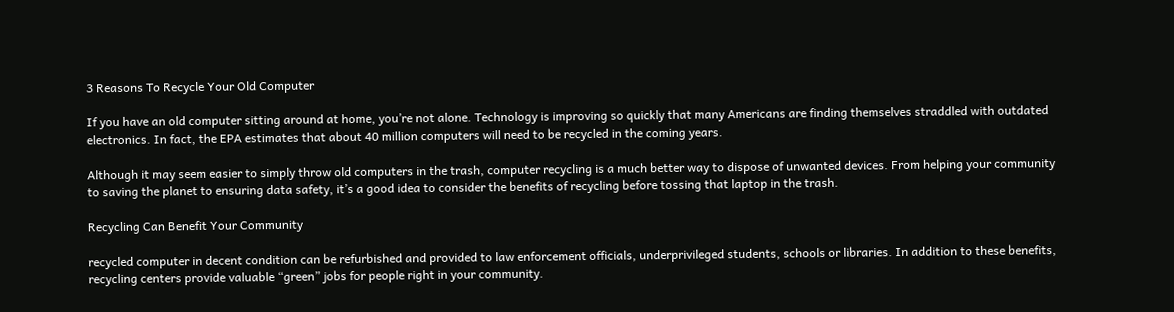3 Reasons To Recycle Your Old Computer

If you have an old computer sitting around at home, you’re not alone. Technology is improving so quickly that many Americans are finding themselves straddled with outdated electronics. In fact, the EPA estimates that about 40 million computers will need to be recycled in the coming years.

Although it may seem easier to simply throw old computers in the trash, computer recycling is a much better way to dispose of unwanted devices. From helping your community to saving the planet to ensuring data safety, it’s a good idea to consider the benefits of recycling before tossing that laptop in the trash.

Recycling Can Benefit Your Community

recycled computer in decent condition can be refurbished and provided to law enforcement officials, underprivileged students, schools or libraries. In addition to these benefits, recycling centers provide valuable “green” jobs for people right in your community.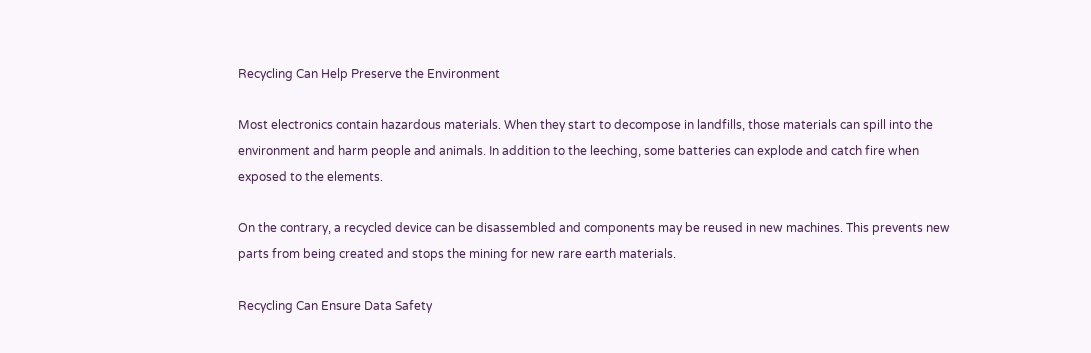Recycling Can Help Preserve the Environment

Most electronics contain hazardous materials. When they start to decompose in landfills, those materials can spill into the environment and harm people and animals. In addition to the leeching, some batteries can explode and catch fire when exposed to the elements.

On the contrary, a recycled device can be disassembled and components may be reused in new machines. This prevents new parts from being created and stops the mining for new rare earth materials.

Recycling Can Ensure Data Safety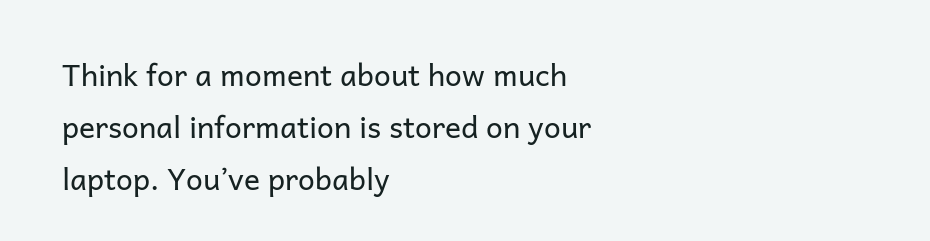Think for a moment about how much personal information is stored on your laptop. You’ve probably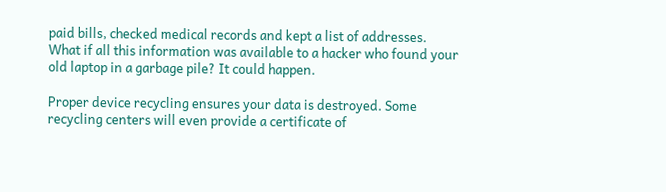paid bills, checked medical records and kept a list of addresses. What if all this information was available to a hacker who found your old laptop in a garbage pile? It could happen.

Proper device recycling ensures your data is destroyed. Some recycling centers will even provide a certificate of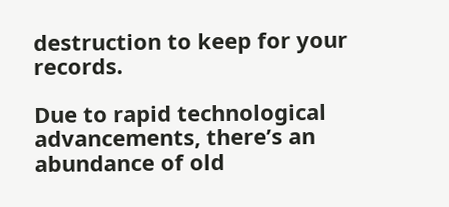destruction to keep for your records.

Due to rapid technological advancements, there’s an abundance of old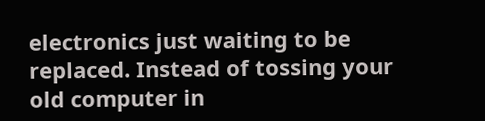electronics just waiting to be replaced. Instead of tossing your old computer in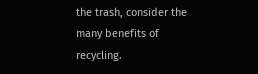the trash, consider the many benefits of recycling.